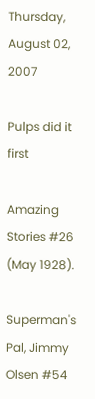Thursday, August 02, 2007

Pulps did it first

Amazing Stories #26 (May 1928).

Superman's Pal, Jimmy Olsen #54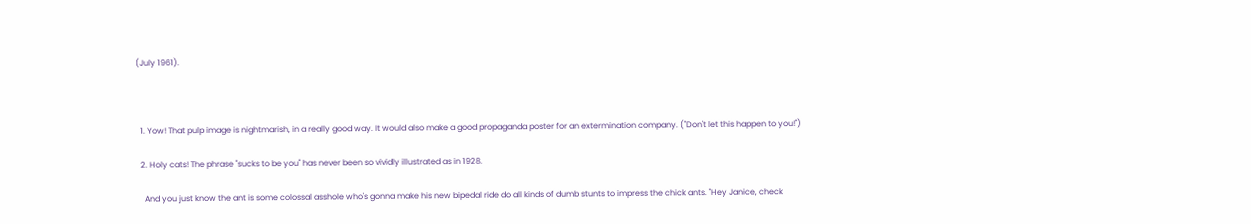(July 1961).



  1. Yow! That pulp image is nightmarish, in a really good way. It would also make a good propaganda poster for an extermination company. ("Don't let this happen to you!")

  2. Holy cats! The phrase "sucks to be you" has never been so vividly illustrated as in 1928.

    And you just know the ant is some colossal asshole who's gonna make his new bipedal ride do all kinds of dumb stunts to impress the chick ants. "Hey Janice, check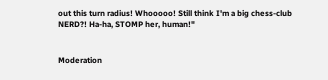out this turn radius! Whooooo! Still think I'm a big chess-club NERD?! Ha-ha, STOMP her, human!"


Moderation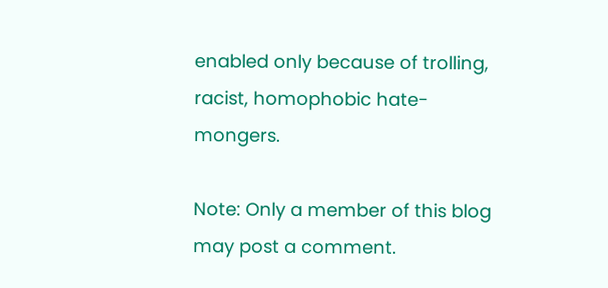enabled only because of trolling, racist, homophobic hate-mongers.

Note: Only a member of this blog may post a comment.